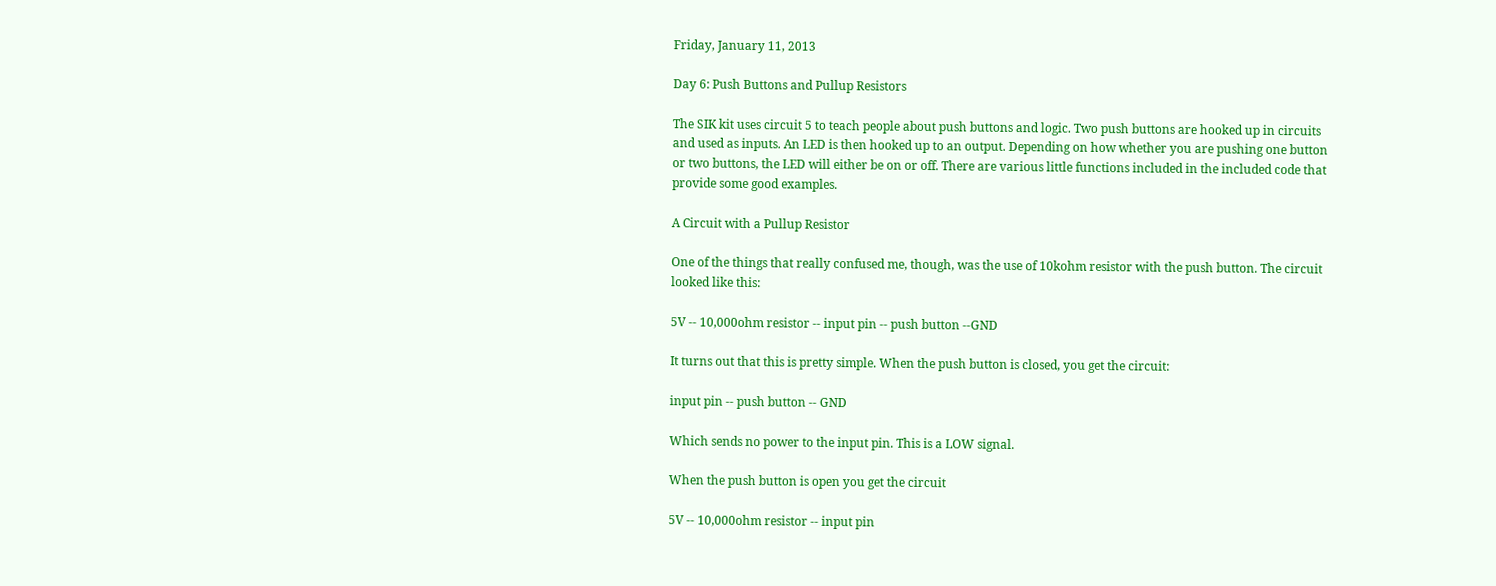Friday, January 11, 2013

Day 6: Push Buttons and Pullup Resistors

The SIK kit uses circuit 5 to teach people about push buttons and logic. Two push buttons are hooked up in circuits and used as inputs. An LED is then hooked up to an output. Depending on how whether you are pushing one button or two buttons, the LED will either be on or off. There are various little functions included in the included code that provide some good examples.

A Circuit with a Pullup Resistor

One of the things that really confused me, though, was the use of 10kohm resistor with the push button. The circuit looked like this:

5V -- 10,000ohm resistor -- input pin -- push button --GND

It turns out that this is pretty simple. When the push button is closed, you get the circuit:

input pin -- push button -- GND

Which sends no power to the input pin. This is a LOW signal.

When the push button is open you get the circuit

5V -- 10,000ohm resistor -- input pin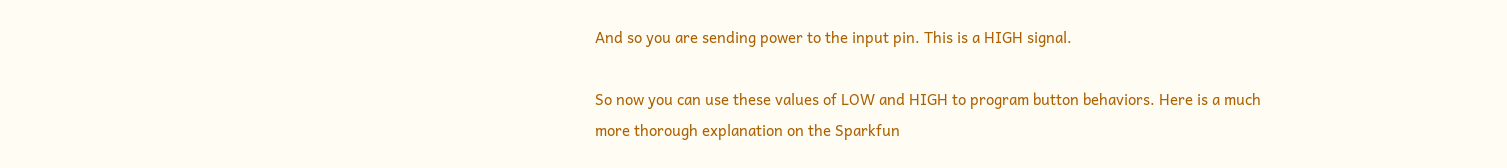And so you are sending power to the input pin. This is a HIGH signal.

So now you can use these values of LOW and HIGH to program button behaviors. Here is a much more thorough explanation on the Sparkfun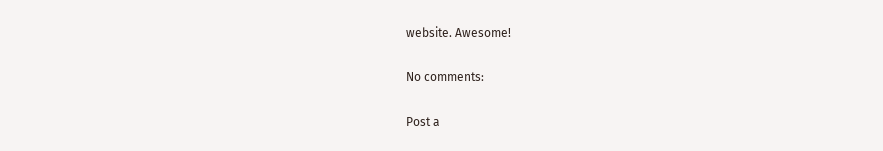website. Awesome!

No comments:

Post a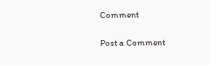Comment

Post a Comment